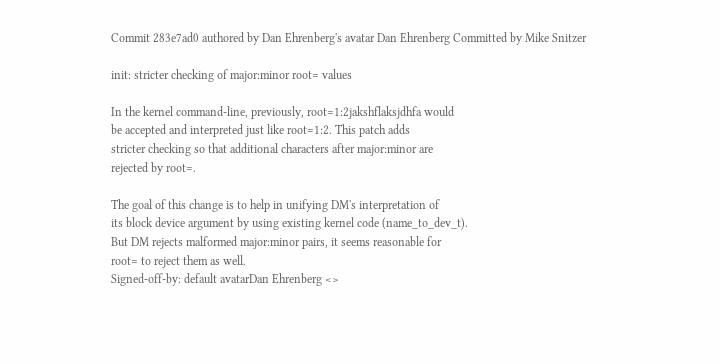Commit 283e7ad0 authored by Dan Ehrenberg's avatar Dan Ehrenberg Committed by Mike Snitzer

init: stricter checking of major:minor root= values

In the kernel command-line, previously, root=1:2jakshflaksjdhfa would
be accepted and interpreted just like root=1:2. This patch adds
stricter checking so that additional characters after major:minor are
rejected by root=.

The goal of this change is to help in unifying DM's interpretation of
its block device argument by using existing kernel code (name_to_dev_t).
But DM rejects malformed major:minor pairs, it seems reasonable for
root= to reject them as well.
Signed-off-by: default avatarDan Ehrenberg <>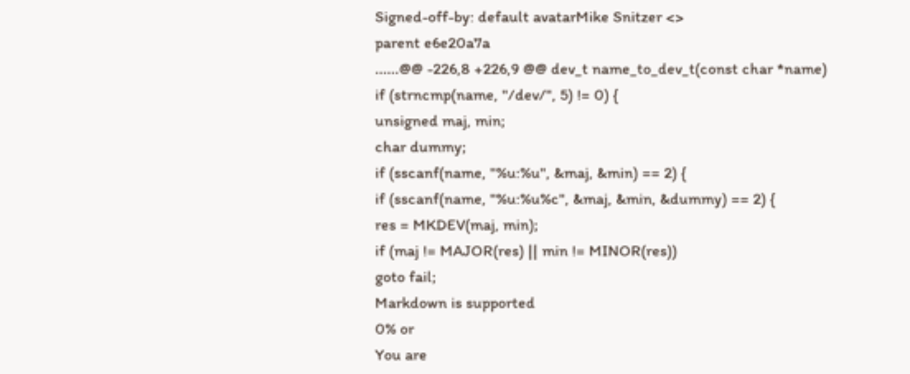Signed-off-by: default avatarMike Snitzer <>
parent e6e20a7a
......@@ -226,8 +226,9 @@ dev_t name_to_dev_t(const char *name)
if (strncmp(name, "/dev/", 5) != 0) {
unsigned maj, min;
char dummy;
if (sscanf(name, "%u:%u", &maj, &min) == 2) {
if (sscanf(name, "%u:%u%c", &maj, &min, &dummy) == 2) {
res = MKDEV(maj, min);
if (maj != MAJOR(res) || min != MINOR(res))
goto fail;
Markdown is supported
0% or
You are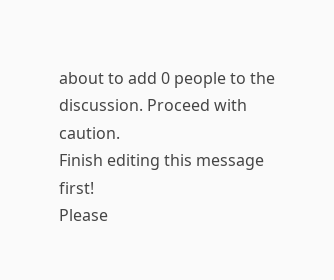about to add 0 people to the discussion. Proceed with caution.
Finish editing this message first!
Please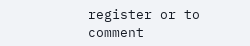register or to comment